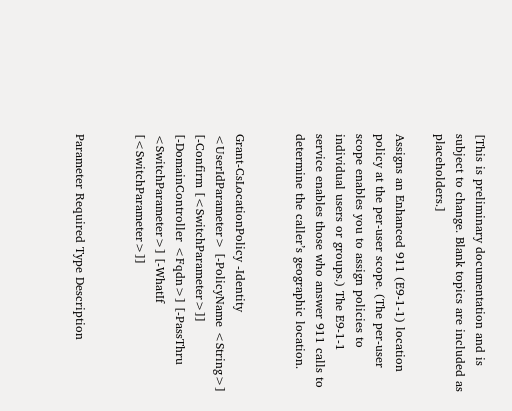[This is preliminary documentation and is subject to change. Blank topics are included as placeholders.]

Assigns an Enhanced 911 (E9-1-1) location policy at the per-user scope. (The per-user scope enables you to assign policies to individual users or groups.) The E9-1-1 service enables those who answer 911 calls to determine the caller’s geographic location.


Grant-CsLocationPolicy -Identity <UserIdParameter> [-PolicyName <String>] [-Confirm [<SwitchParameter>]] [-DomainController <Fqdn>] [-PassThru <SwitchParameter>] [-WhatIf [<SwitchParameter>]]


Parameter Required Type Description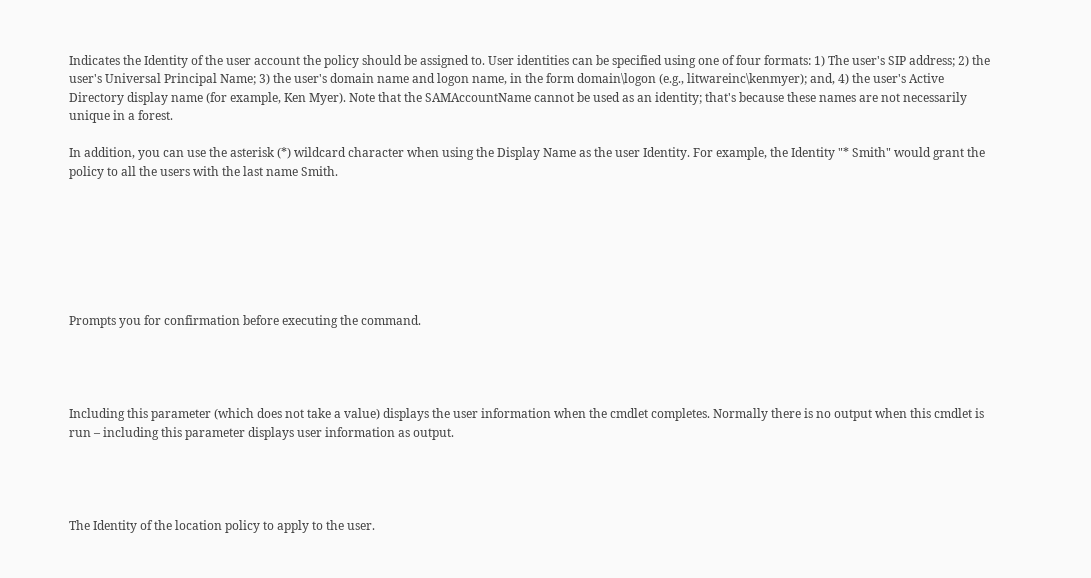Indicates the Identity of the user account the policy should be assigned to. User identities can be specified using one of four formats: 1) The user's SIP address; 2) the user's Universal Principal Name; 3) the user's domain name and logon name, in the form domain\logon (e.g., litwareinc\kenmyer); and, 4) the user's Active Directory display name (for example, Ken Myer). Note that the SAMAccountName cannot be used as an identity; that's because these names are not necessarily unique in a forest.

In addition, you can use the asterisk (*) wildcard character when using the Display Name as the user Identity. For example, the Identity "* Smith" would grant the policy to all the users with the last name Smith.







Prompts you for confirmation before executing the command.




Including this parameter (which does not take a value) displays the user information when the cmdlet completes. Normally there is no output when this cmdlet is run – including this parameter displays user information as output.




The Identity of the location policy to apply to the user.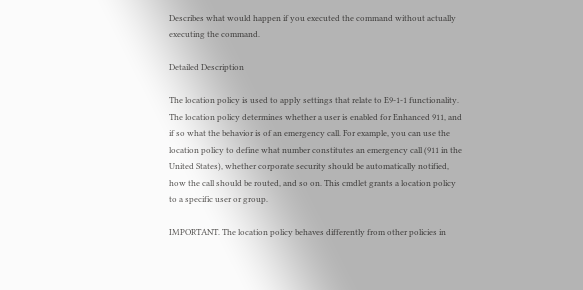Describes what would happen if you executed the command without actually executing the command.

Detailed Description

The location policy is used to apply settings that relate to E9-1-1 functionality. The location policy determines whether a user is enabled for Enhanced 911, and if so what the behavior is of an emergency call. For example, you can use the location policy to define what number constitutes an emergency call (911 in the United States), whether corporate security should be automatically notified, how the call should be routed, and so on. This cmdlet grants a location policy to a specific user or group.

IMPORTANT. The location policy behaves differently from other policies in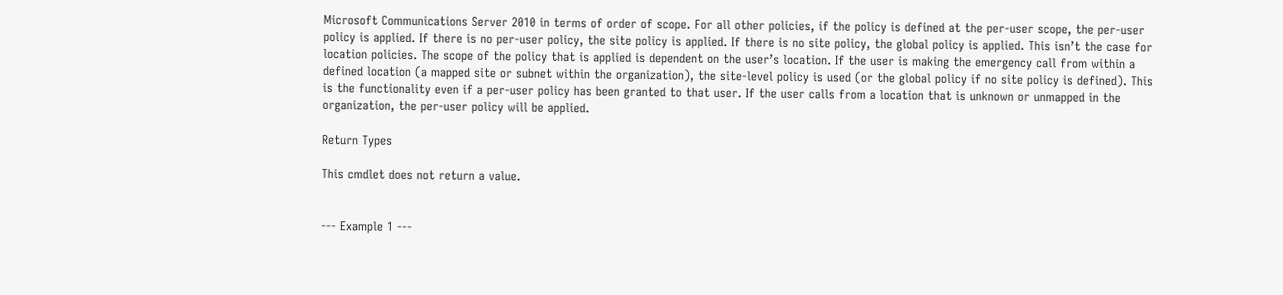Microsoft Communications Server 2010 in terms of order of scope. For all other policies, if the policy is defined at the per-user scope, the per-user policy is applied. If there is no per-user policy, the site policy is applied. If there is no site policy, the global policy is applied. This isn’t the case for location policies. The scope of the policy that is applied is dependent on the user’s location. If the user is making the emergency call from within a defined location (a mapped site or subnet within the organization), the site-level policy is used (or the global policy if no site policy is defined). This is the functionality even if a per-user policy has been granted to that user. If the user calls from a location that is unknown or unmapped in the organization, the per-user policy will be applied.

Return Types

This cmdlet does not return a value.


--- Example 1 ---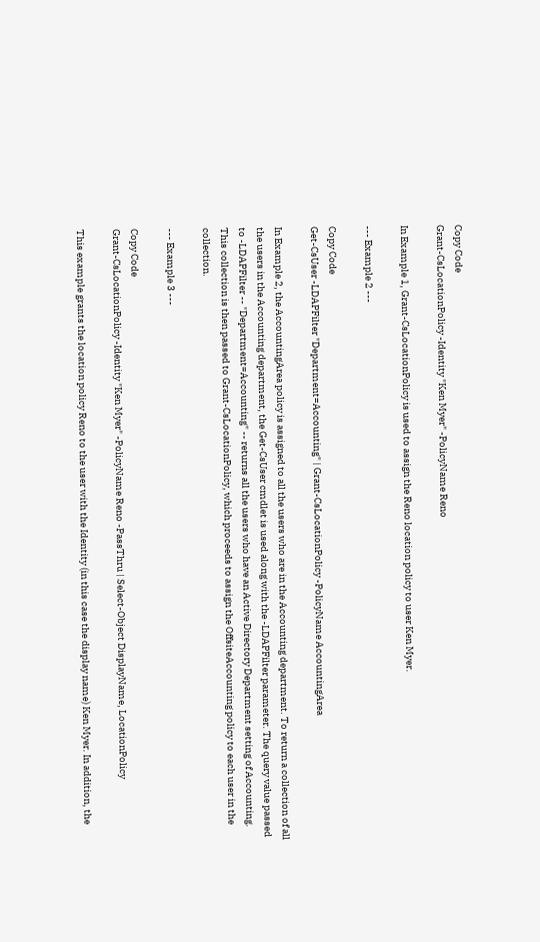Copy Code
Grant-CsLocationPolicy -Identity "Ken Myer" -PolicyName Reno

In Example 1, Grant-CsLocationPolicy is used to assign the Reno location policy to user Ken Myer.

--- Example 2 ---

Copy Code
Get-CsUser -LDAPFilter "Department=Accounting" | Grant-CsLocationPolicy -PolicyName AccountingArea

In Example 2, the AccountingArea policy is assigned to all the users who are in the Accounting department. To return a collection of all the users in the Accounting department, the Get-CsUser cmdlet is used along with the -LDAPFilter parameter. The query value passed to -LDAPFilter -- "Department=Accounting" -- returns all the users who have an Active Directory Department setting of Accounting. This collection is then passed to Grant-CsLocationPolicy, which proceeds to assign the OffsiteAccounting policy to each user in the collection.

--- Example 3 ---

Copy Code
Grant-CsLocationPolicy -Identity "Ken Myer" -PolicyName Reno -PassThru | Select-Object DisplayName, LocationPolicy

This example grants the location policy Reno to the user with the Identity (in this case the display name) Ken Myer. In addition, the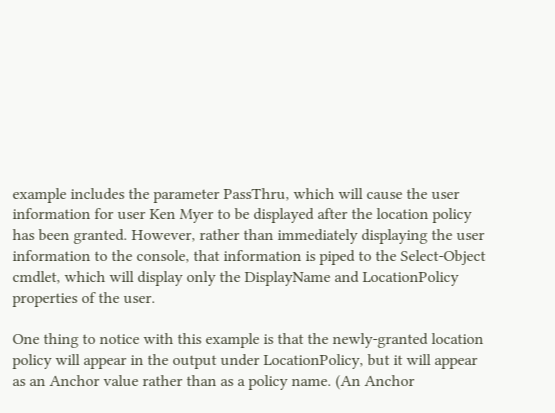example includes the parameter PassThru, which will cause the user information for user Ken Myer to be displayed after the location policy has been granted. However, rather than immediately displaying the user information to the console, that information is piped to the Select-Object cmdlet, which will display only the DisplayName and LocationPolicy properties of the user.

One thing to notice with this example is that the newly-granted location policy will appear in the output under LocationPolicy, but it will appear as an Anchor value rather than as a policy name. (An Anchor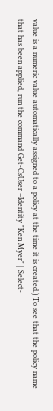value is a numeric value automatically assigned to a policy at the time it is created.) To see that the policy name that has been applied, run the command Get-CsUser –Identity "Ken Myer" | Select-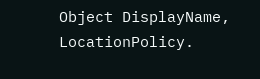Object DisplayName, LocationPolicy.